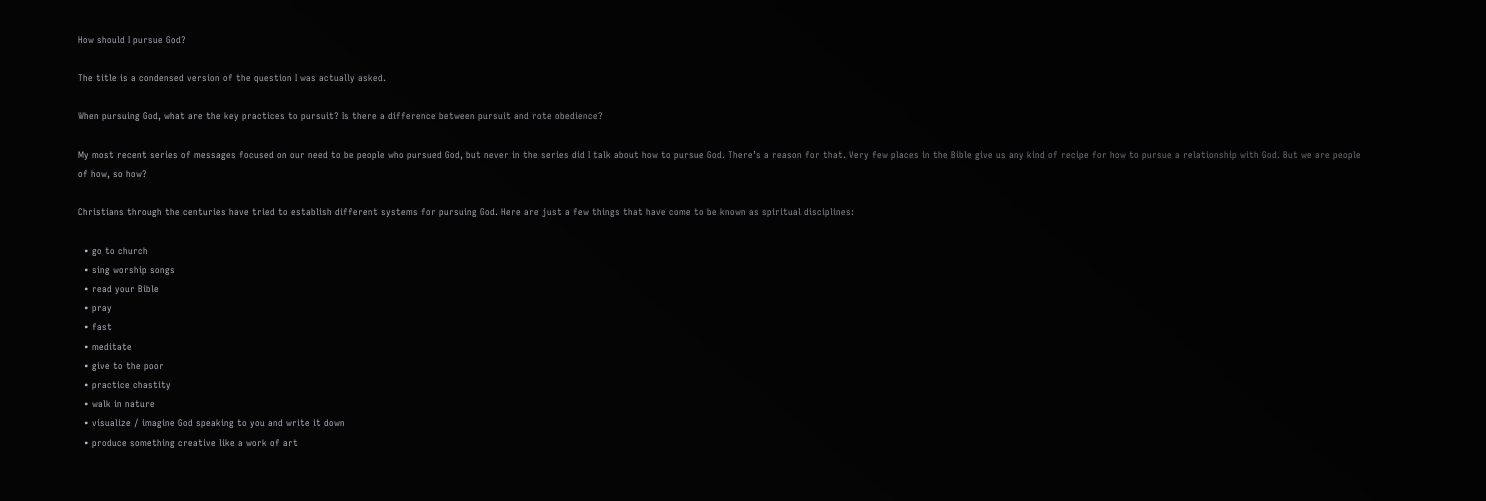How should I pursue God?

The title is a condensed version of the question I was actually asked.

When pursuing God, what are the key practices to pursuit? Is there a difference between pursuit and rote obedience?

My most recent series of messages focused on our need to be people who pursued God, but never in the series did I talk about how to pursue God. There’s a reason for that. Very few places in the Bible give us any kind of recipe for how to pursue a relationship with God. But we are people of how, so how?

Christians through the centuries have tried to establish different systems for pursuing God. Here are just a few things that have come to be known as spiritual disciplines:

  • go to church
  • sing worship songs
  • read your Bible
  • pray
  • fast
  • meditate
  • give to the poor
  • practice chastity
  • walk in nature
  • visualize / imagine God speaking to you and write it down
  • produce something creative like a work of art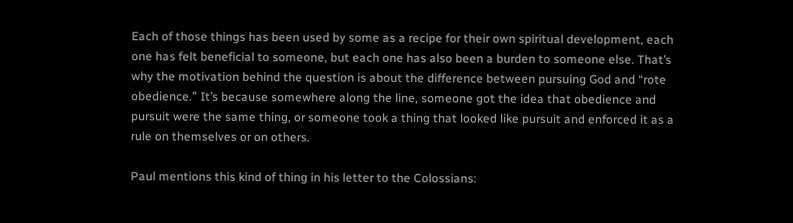Each of those things has been used by some as a recipe for their own spiritual development, each one has felt beneficial to someone, but each one has also been a burden to someone else. That’s why the motivation behind the question is about the difference between pursuing God and “rote obedience.” It’s because somewhere along the line, someone got the idea that obedience and pursuit were the same thing, or someone took a thing that looked like pursuit and enforced it as a rule on themselves or on others.

Paul mentions this kind of thing in his letter to the Colossians: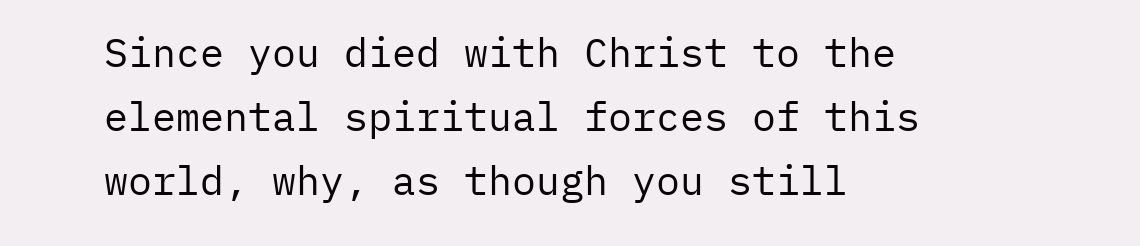Since you died with Christ to the elemental spiritual forces of this world, why, as though you still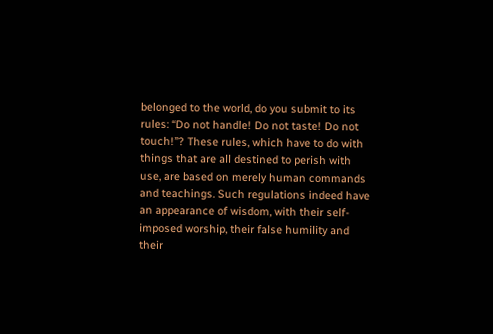belonged to the world, do you submit to its rules: “Do not handle! Do not taste! Do not touch!”? These rules, which have to do with things that are all destined to perish with use, are based on merely human commands and teachings. Such regulations indeed have an appearance of wisdom, with their self-imposed worship, their false humility and their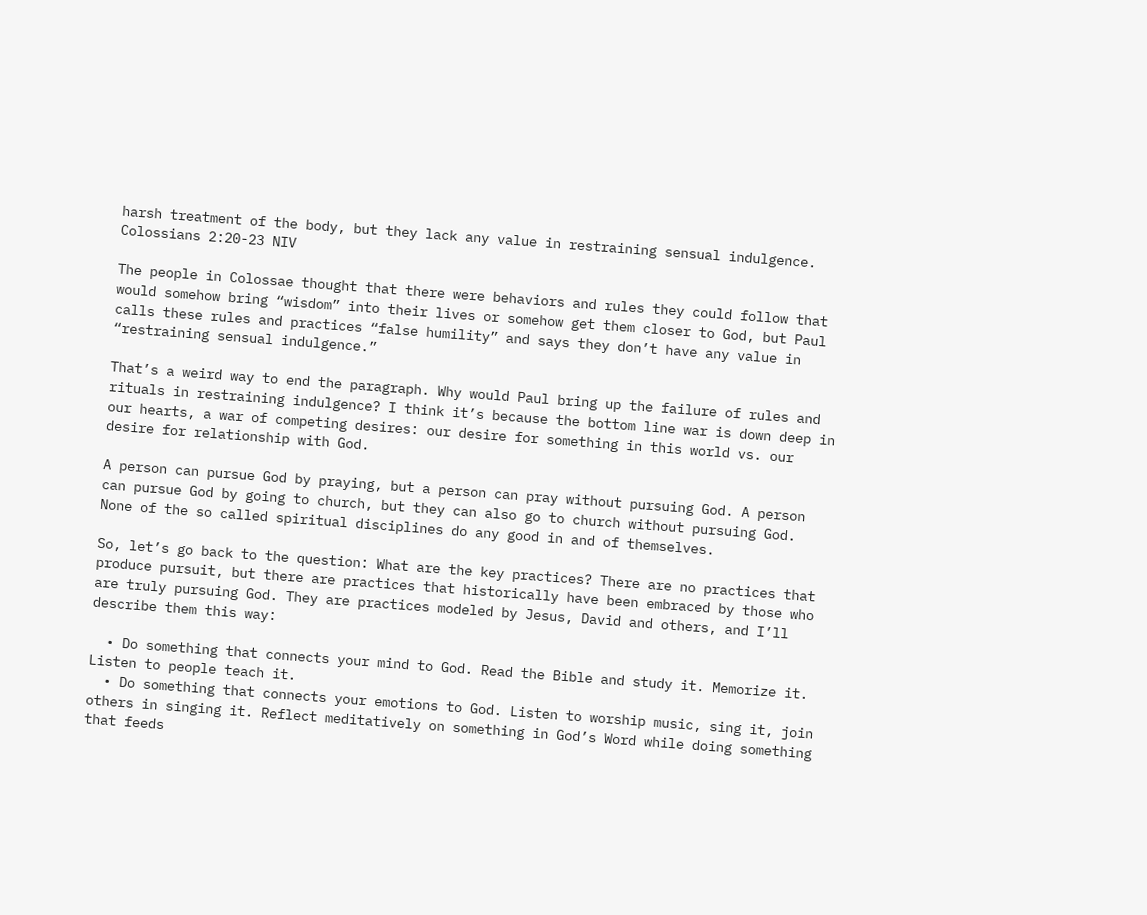harsh treatment of the body, but they lack any value in restraining sensual indulgence.
Colossians 2:20-23 NIV

The people in Colossae thought that there were behaviors and rules they could follow that would somehow bring “wisdom” into their lives or somehow get them closer to God, but Paul calls these rules and practices “false humility” and says they don’t have any value in “restraining sensual indulgence.”

That’s a weird way to end the paragraph. Why would Paul bring up the failure of rules and rituals in restraining indulgence? I think it’s because the bottom line war is down deep in our hearts, a war of competing desires: our desire for something in this world vs. our desire for relationship with God.

A person can pursue God by praying, but a person can pray without pursuing God. A person can pursue God by going to church, but they can also go to church without pursuing God. None of the so called spiritual disciplines do any good in and of themselves.

So, let’s go back to the question: What are the key practices? There are no practices that produce pursuit, but there are practices that historically have been embraced by those who are truly pursuing God. They are practices modeled by Jesus, David and others, and I’ll describe them this way:

  • Do something that connects your mind to God. Read the Bible and study it. Memorize it. Listen to people teach it.
  • Do something that connects your emotions to God. Listen to worship music, sing it, join others in singing it. Reflect meditatively on something in God’s Word while doing something that feeds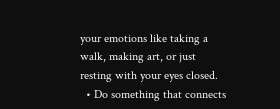your emotions like taking a walk, making art, or just resting with your eyes closed.
  • Do something that connects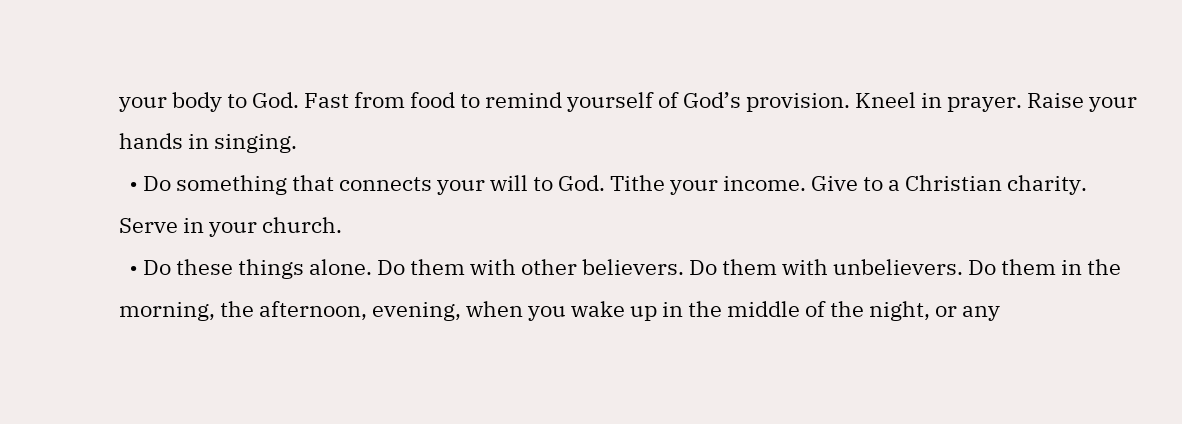your body to God. Fast from food to remind yourself of God’s provision. Kneel in prayer. Raise your hands in singing.
  • Do something that connects your will to God. Tithe your income. Give to a Christian charity. Serve in your church.
  • Do these things alone. Do them with other believers. Do them with unbelievers. Do them in the morning, the afternoon, evening, when you wake up in the middle of the night, or any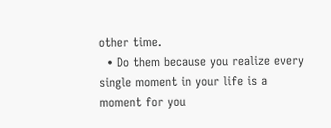other time.
  • Do them because you realize every single moment in your life is a moment for you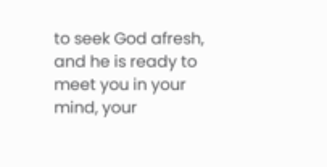to seek God afresh, and he is ready to meet you in your mind, your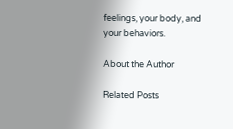feelings, your body, and your behaviors.

About the Author

Related Posts